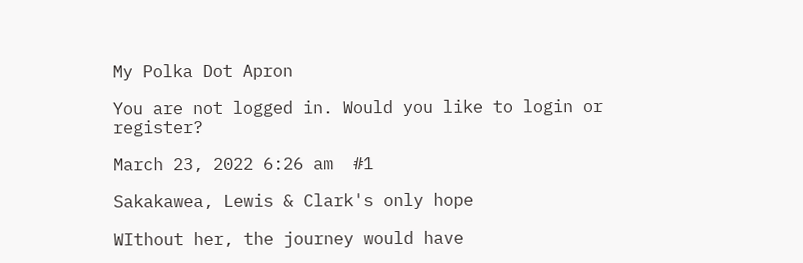My Polka Dot Apron

You are not logged in. Would you like to login or register?

March 23, 2022 6:26 am  #1

Sakakawea, Lewis & Clark's only hope

WIthout her, the journey would have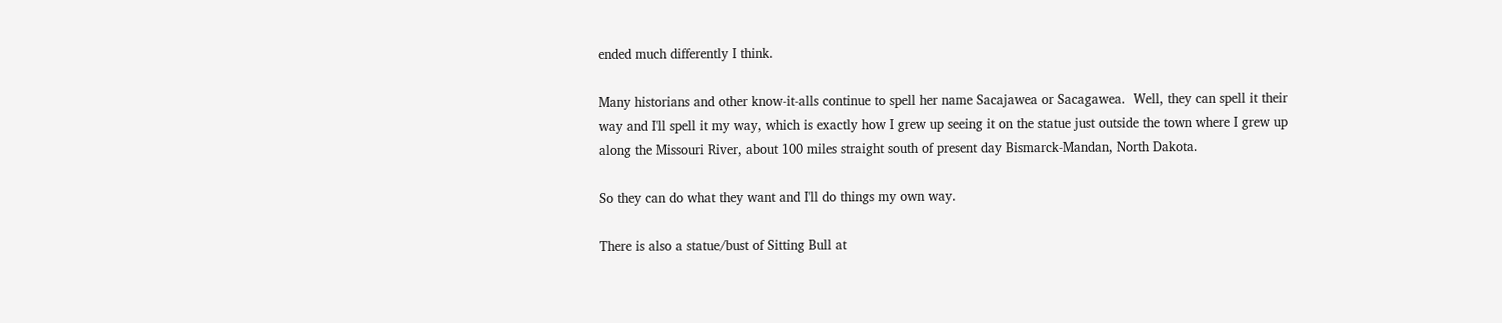ended much differently I think.

Many historians and other know-it-alls continue to spell her name Sacajawea or Sacagawea.  Well, they can spell it their way and I'll spell it my way, which is exactly how I grew up seeing it on the statue just outside the town where I grew up along the Missouri River, about 100 miles straight south of present day Bismarck-Mandan, North Dakota.

So they can do what they want and I'll do things my own way.

There is also a statue/bust of Sitting Bull at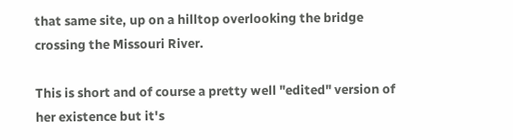that same site, up on a hilltop overlooking the bridge crossing the Missouri River.

This is short and of course a pretty well "edited" version of her existence but it's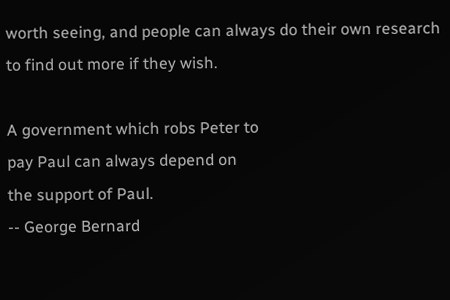worth seeing, and people can always do their own research to find out more if they wish.

A government which robs Peter to
pay Paul can always depend on
the support of Paul.
-- George Bernard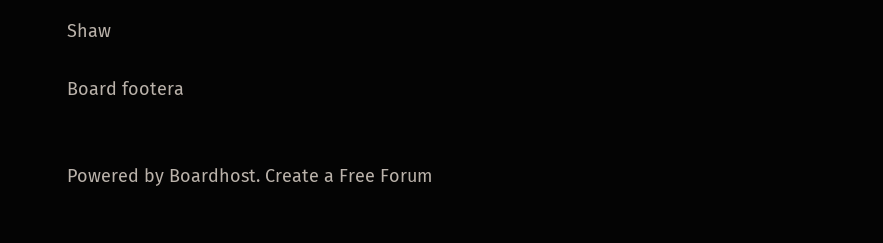Shaw

Board footera


Powered by Boardhost. Create a Free Forum